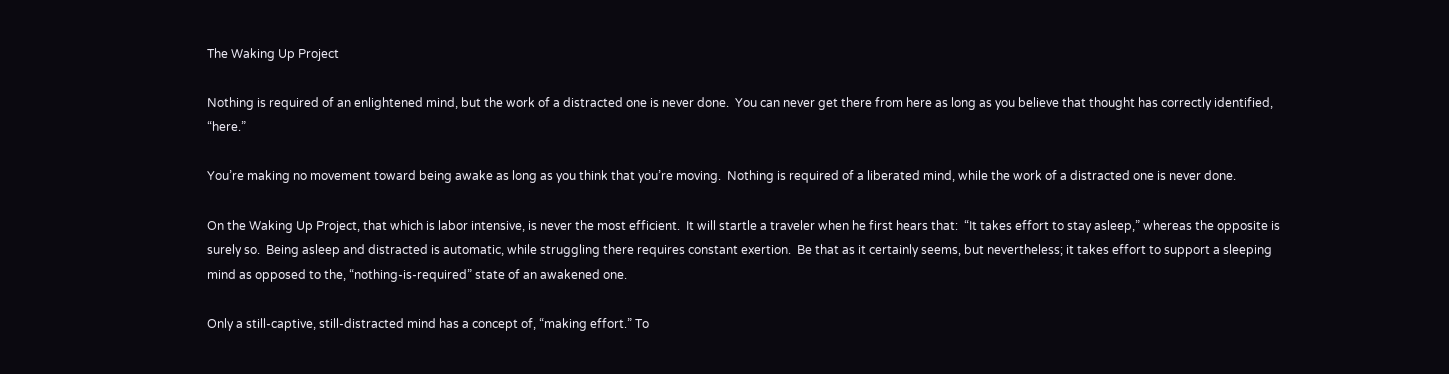The Waking Up Project

Nothing is required of an enlightened mind, but the work of a distracted one is never done.  You can never get there from here as long as you believe that thought has correctly identified, “here.”

You’re making no movement toward being awake as long as you think that you’re moving.  Nothing is required of a liberated mind, while the work of a distracted one is never done.

On the Waking Up Project, that which is labor intensive, is never the most efficient.  It will startle a traveler when he first hears that:  “It takes effort to stay asleep,” whereas the opposite is surely so.  Being asleep and distracted is automatic, while struggling there requires constant exertion.  Be that as it certainly seems, but nevertheless; it takes effort to support a sleeping mind as opposed to the, “nothing-is-required” state of an awakened one.

Only a still-captive, still-distracted mind has a concept of, “making effort.” To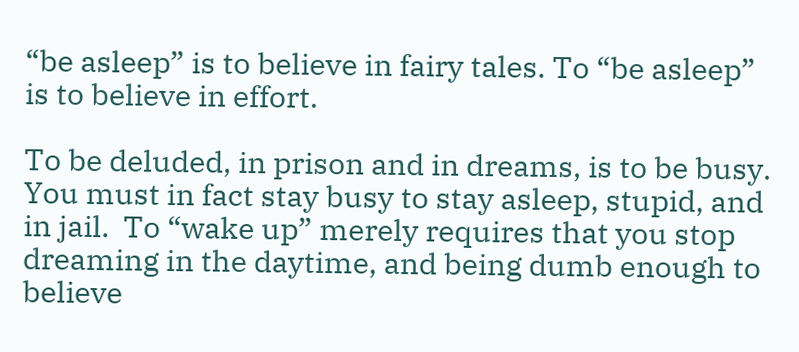“be asleep” is to believe in fairy tales. To “be asleep” is to believe in effort.

To be deluded, in prison and in dreams, is to be busy.  You must in fact stay busy to stay asleep, stupid, and in jail.  To “wake up” merely requires that you stop dreaming in the daytime, and being dumb enough to believe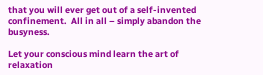that you will ever get out of a self-invented confinement.  All in all – simply abandon the busyness.

Let your conscious mind learn the art of relaxation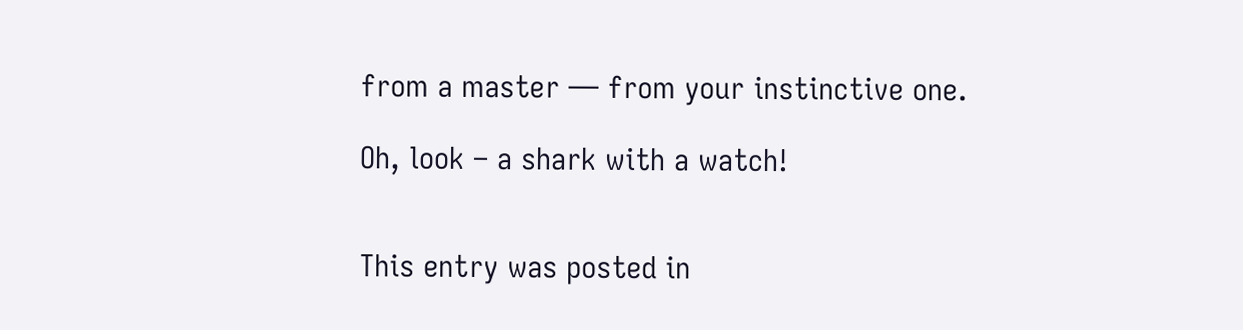from a master — from your instinctive one.

Oh, look – a shark with a watch!


This entry was posted in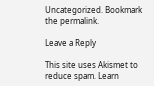Uncategorized. Bookmark the permalink.

Leave a Reply

This site uses Akismet to reduce spam. Learn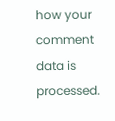how your comment data is processed.